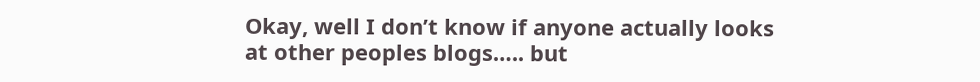Okay, well I don’t know if anyone actually looks at other peoples blogs….. but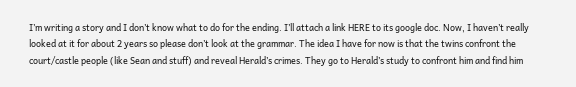I’m writing a story and I don’t know what to do for the ending. I’ll attach a link HERE to its google doc. Now, I haven’t really looked at it for about 2 years so please don’t look at the grammar. The idea I have for now is that the twins confront the court/castle people (like Sean and stuff) and reveal Herald’s crimes. They go to Herald’s study to confront him and find him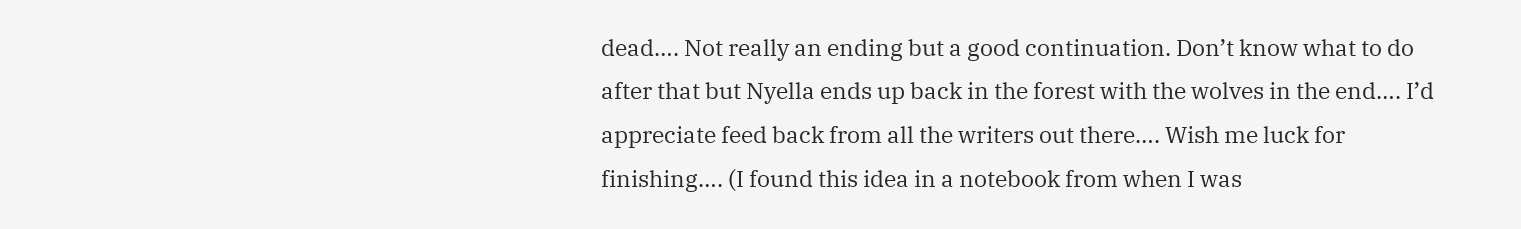dead…. Not really an ending but a good continuation. Don’t know what to do after that but Nyella ends up back in the forest with the wolves in the end…. I’d appreciate feed back from all the writers out there…. Wish me luck for finishing…. (I found this idea in a notebook from when I was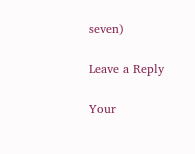seven)

Leave a Reply

Your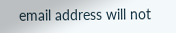email address will not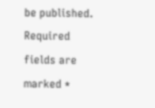be published. Required fields are marked *